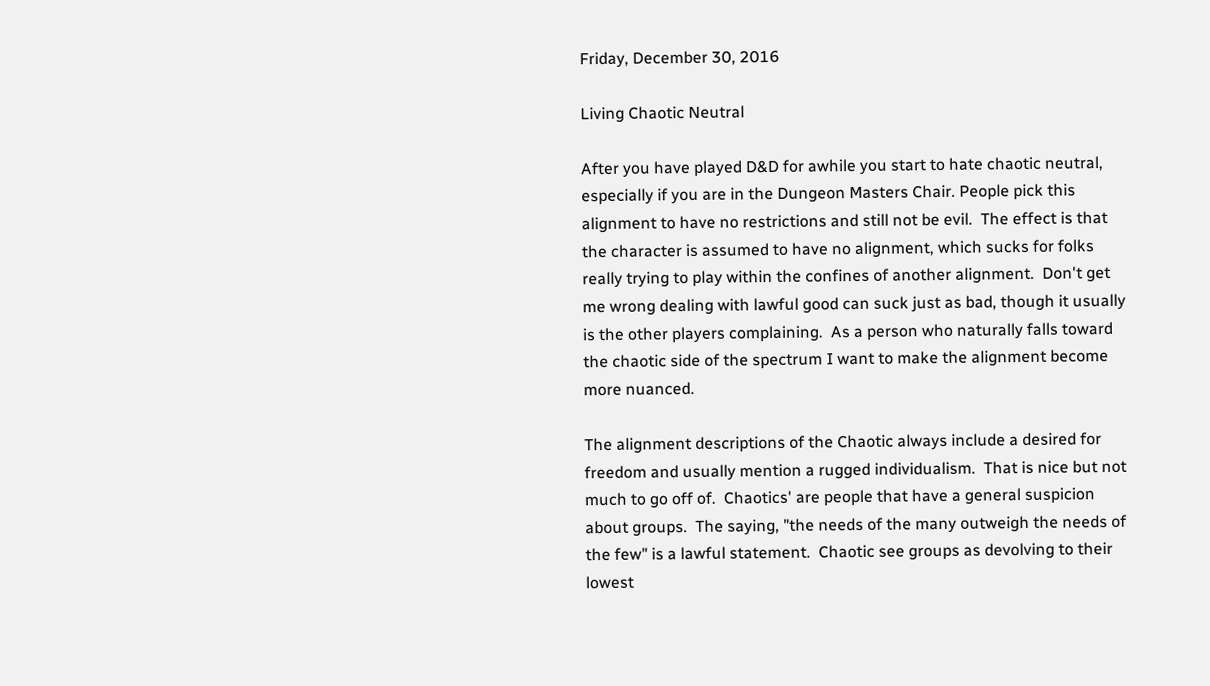Friday, December 30, 2016

Living Chaotic Neutral

After you have played D&D for awhile you start to hate chaotic neutral, especially if you are in the Dungeon Masters Chair. People pick this alignment to have no restrictions and still not be evil.  The effect is that the character is assumed to have no alignment, which sucks for folks really trying to play within the confines of another alignment.  Don't get me wrong dealing with lawful good can suck just as bad, though it usually is the other players complaining.  As a person who naturally falls toward the chaotic side of the spectrum I want to make the alignment become more nuanced.

The alignment descriptions of the Chaotic always include a desired for freedom and usually mention a rugged individualism.  That is nice but not much to go off of.  Chaotics' are people that have a general suspicion about groups.  The saying, "the needs of the many outweigh the needs of the few" is a lawful statement.  Chaotic see groups as devolving to their lowest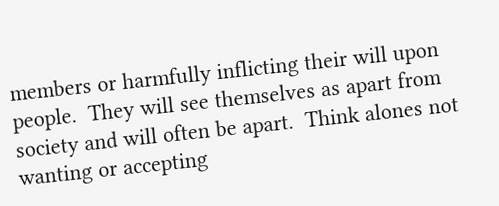members or harmfully inflicting their will upon people.  They will see themselves as apart from society and will often be apart.  Think alones not wanting or accepting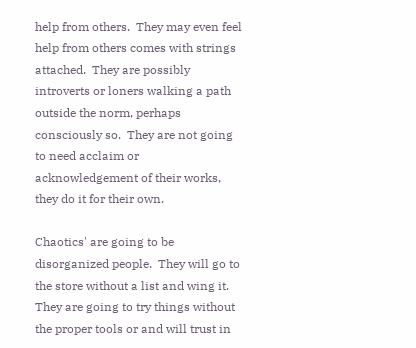help from others.  They may even feel help from others comes with strings attached.  They are possibly introverts or loners walking a path outside the norm, perhaps consciously so.  They are not going to need acclaim or acknowledgement of their works, they do it for their own.

Chaotics' are going to be disorganized people.  They will go to the store without a list and wing it.  They are going to try things without the proper tools or and will trust in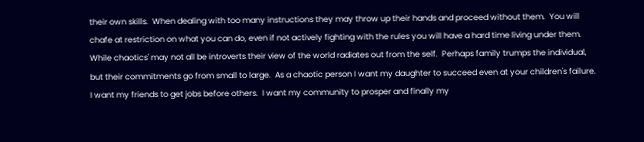their own skills.  When dealing with too many instructions they may throw up their hands and proceed without them.  You will chafe at restriction on what you can do, even if not actively fighting with the rules you will have a hard time living under them.  While chaotics' may not all be introverts their view of the world radiates out from the self.  Perhaps family trumps the individual, but their commitments go from small to large.  As a chaotic person I want my daughter to succeed even at your children's failure.  I want my friends to get jobs before others.  I want my community to prosper and finally my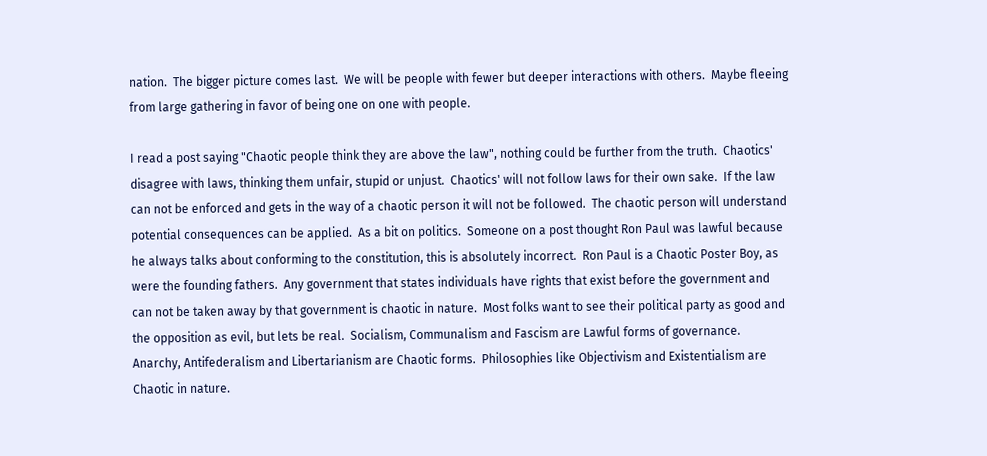nation.  The bigger picture comes last.  We will be people with fewer but deeper interactions with others.  Maybe fleeing from large gathering in favor of being one on one with people.

I read a post saying "Chaotic people think they are above the law", nothing could be further from the truth.  Chaotics' disagree with laws, thinking them unfair, stupid or unjust.  Chaotics' will not follow laws for their own sake.  If the law can not be enforced and gets in the way of a chaotic person it will not be followed.  The chaotic person will understand potential consequences can be applied.  As a bit on politics.  Someone on a post thought Ron Paul was lawful because he always talks about conforming to the constitution, this is absolutely incorrect.  Ron Paul is a Chaotic Poster Boy, as were the founding fathers.  Any government that states individuals have rights that exist before the government and can not be taken away by that government is chaotic in nature.  Most folks want to see their political party as good and the opposition as evil, but lets be real.  Socialism, Communalism and Fascism are Lawful forms of governance.  Anarchy, Antifederalism and Libertarianism are Chaotic forms.  Philosophies like Objectivism and Existentialism are Chaotic in nature.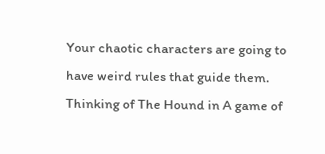Your chaotic characters are going to have weird rules that guide them.  Thinking of The Hound in A game of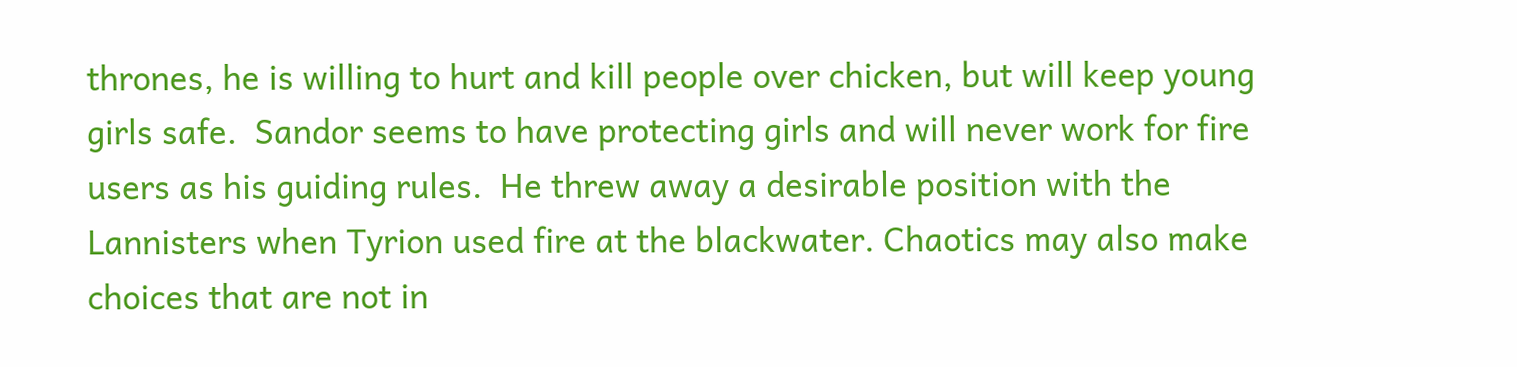thrones, he is willing to hurt and kill people over chicken, but will keep young girls safe.  Sandor seems to have protecting girls and will never work for fire users as his guiding rules.  He threw away a desirable position with the Lannisters when Tyrion used fire at the blackwater. Chaotics may also make choices that are not in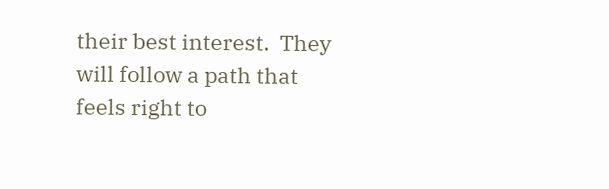their best interest.  They will follow a path that feels right to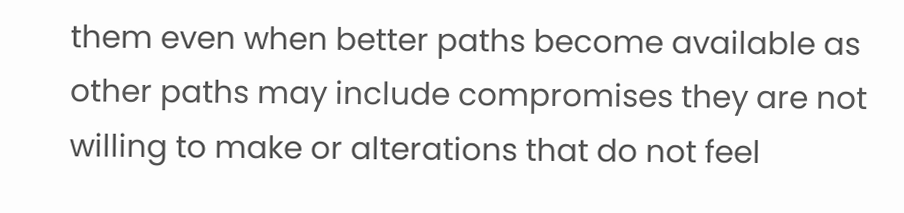them even when better paths become available as other paths may include compromises they are not willing to make or alterations that do not feel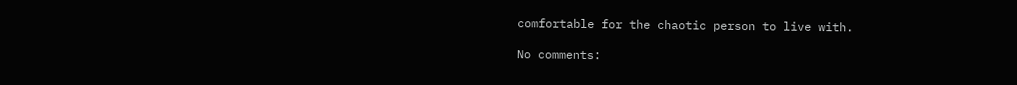comfortable for the chaotic person to live with.

No comments: